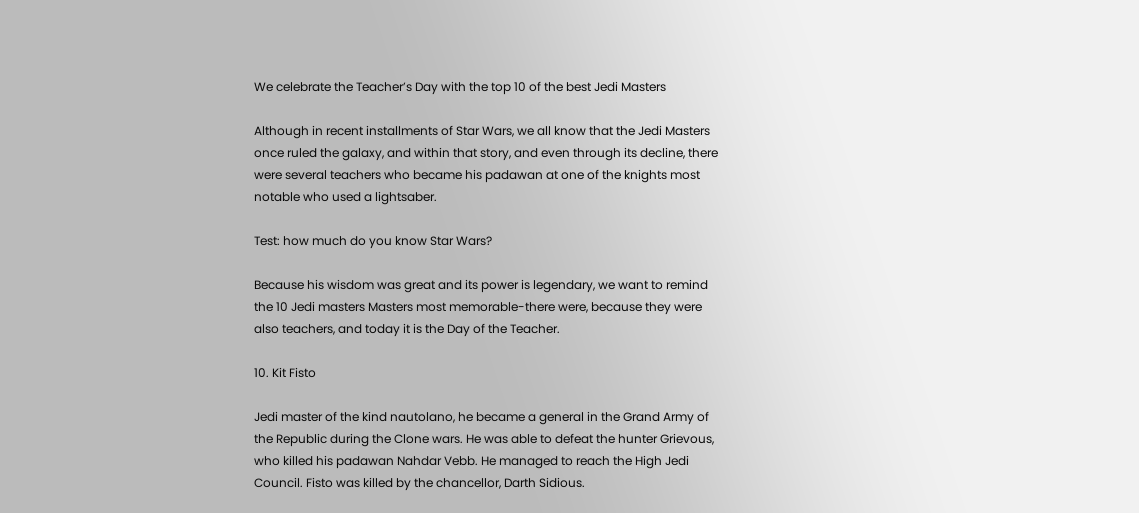We celebrate the Teacher’s Day with the top 10 of the best Jedi Masters

Although in recent installments of Star Wars, we all know that the Jedi Masters once ruled the galaxy, and within that story, and even through its decline, there were several teachers who became his padawan at one of the knights most notable who used a lightsaber.

Test: how much do you know Star Wars?

Because his wisdom was great and its power is legendary, we want to remind the 10 Jedi masters Masters most memorable-there were, because they were also teachers, and today it is the Day of the Teacher.

10. Kit Fisto

Jedi master of the kind nautolano, he became a general in the Grand Army of the Republic during the Clone wars. He was able to defeat the hunter Grievous, who killed his padawan Nahdar Vebb. He managed to reach the High Jedi Council. Fisto was killed by the chancellor, Darth Sidious.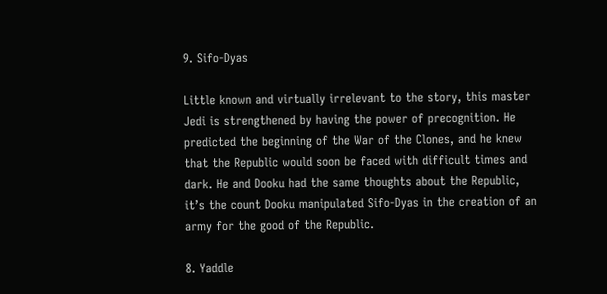9. Sifo-Dyas

Little known and virtually irrelevant to the story, this master Jedi is strengthened by having the power of precognition. He predicted the beginning of the War of the Clones, and he knew that the Republic would soon be faced with difficult times and dark. He and Dooku had the same thoughts about the Republic, it’s the count Dooku manipulated Sifo-Dyas in the creation of an army for the good of the Republic.

8. Yaddle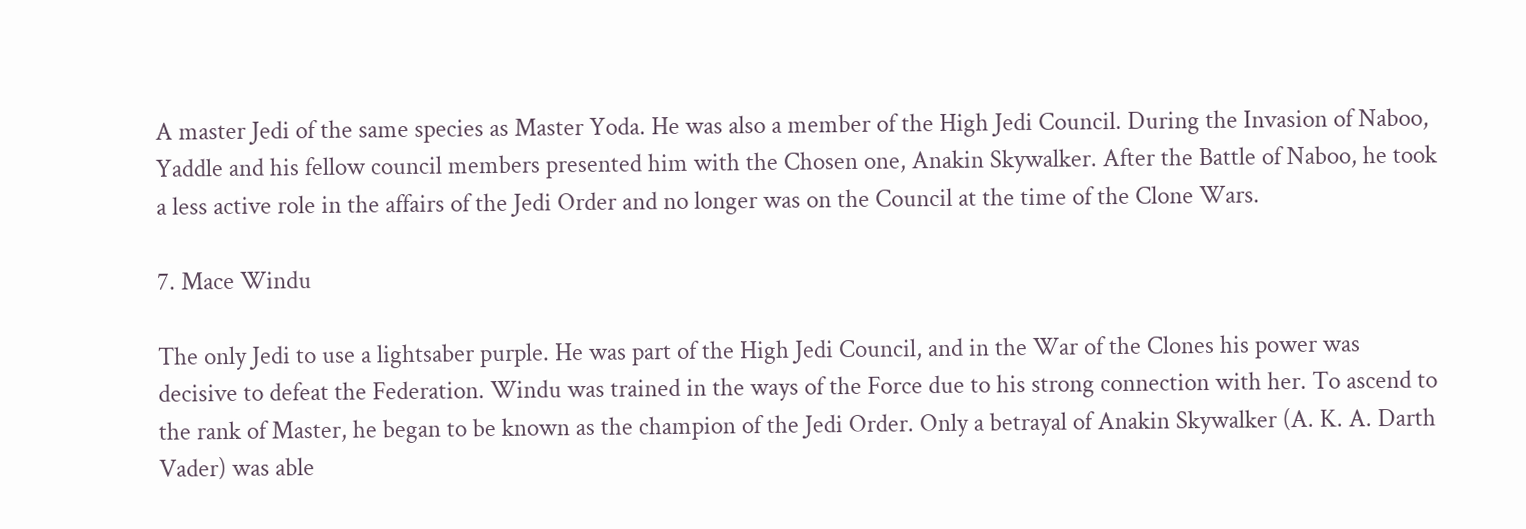A master Jedi of the same species as Master Yoda. He was also a member of the High Jedi Council. During the Invasion of Naboo, Yaddle and his fellow council members presented him with the Chosen one, Anakin Skywalker. After the Battle of Naboo, he took a less active role in the affairs of the Jedi Order and no longer was on the Council at the time of the Clone Wars.

7. Mace Windu

The only Jedi to use a lightsaber purple. He was part of the High Jedi Council, and in the War of the Clones his power was decisive to defeat the Federation. Windu was trained in the ways of the Force due to his strong connection with her. To ascend to the rank of Master, he began to be known as the champion of the Jedi Order. Only a betrayal of Anakin Skywalker (A. K. A. Darth Vader) was able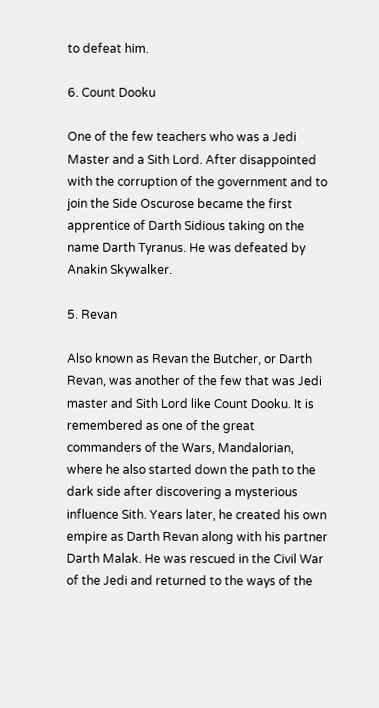to defeat him.

6. Count Dooku

One of the few teachers who was a Jedi Master and a Sith Lord. After disappointed with the corruption of the government and to join the Side Oscurose became the first apprentice of Darth Sidious taking on the name Darth Tyranus. He was defeated by Anakin Skywalker.

5. Revan

Also known as Revan the Butcher, or Darth Revan, was another of the few that was Jedi master and Sith Lord like Count Dooku. It is remembered as one of the great commanders of the Wars, Mandalorian, where he also started down the path to the dark side after discovering a mysterious influence Sith. Years later, he created his own empire as Darth Revan along with his partner Darth Malak. He was rescued in the Civil War of the Jedi and returned to the ways of the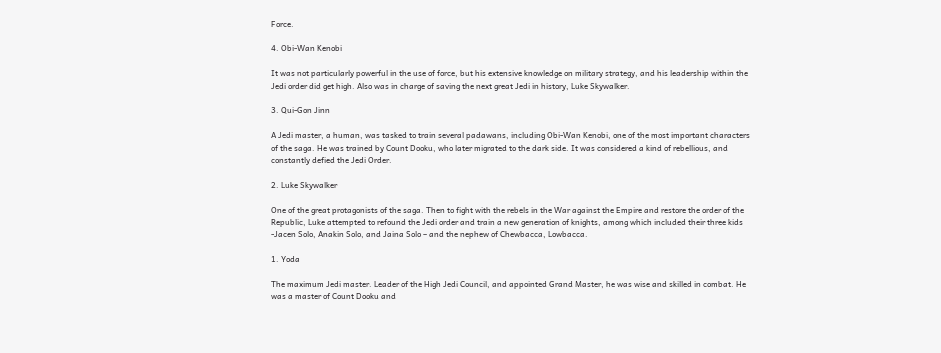Force.

4. Obi-Wan Kenobi

It was not particularly powerful in the use of force, but his extensive knowledge on military strategy, and his leadership within the Jedi order did get high. Also was in charge of saving the next great Jedi in history, Luke Skywalker.

3. Qui-Gon Jinn

A Jedi master, a human, was tasked to train several padawans, including Obi-Wan Kenobi, one of the most important characters of the saga. He was trained by Count Dooku, who later migrated to the dark side. It was considered a kind of rebellious, and constantly defied the Jedi Order.

2. Luke Skywalker

One of the great protagonists of the saga. Then to fight with the rebels in the War against the Empire and restore the order of the Republic, Luke attempted to refound the Jedi order and train a new generation of knights, among which included their three kids -Jacen Solo, Anakin Solo, and Jaina Solo – and the nephew of Chewbacca, Lowbacca.

1. Yoda

The maximum Jedi master. Leader of the High Jedi Council, and appointed Grand Master, he was wise and skilled in combat. He was a master of Count Dooku and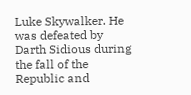Luke Skywalker. He was defeated by Darth Sidious during the fall of the Republic and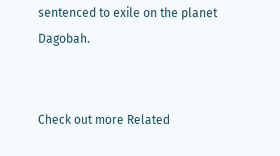sentenced to exile on the planet Dagobah.


Check out more Related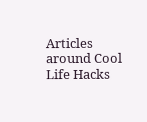Articles around Cool Life Hacks